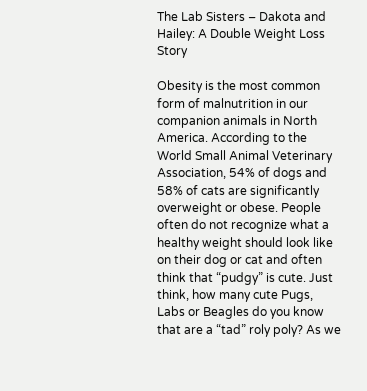The Lab Sisters – Dakota and Hailey: A Double Weight Loss Story

Obesity is the most common form of malnutrition in our companion animals in North America. According to the World Small Animal Veterinary Association, 54% of dogs and 58% of cats are significantly overweight or obese. People often do not recognize what a healthy weight should look like on their dog or cat and often think that “pudgy” is cute. Just think, how many cute Pugs, Labs or Beagles do you know that are a “tad” roly poly? As we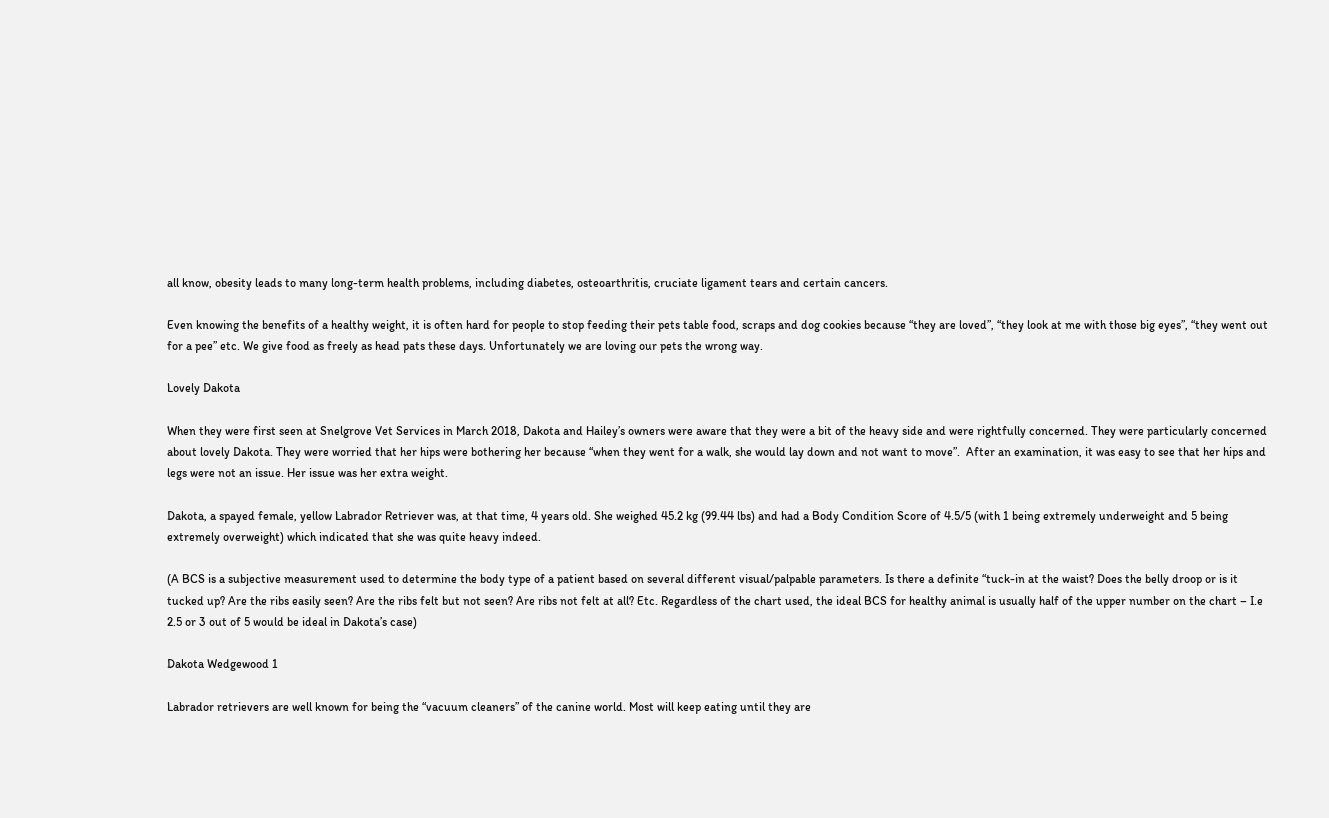all know, obesity leads to many long-term health problems, including diabetes, osteoarthritis, cruciate ligament tears and certain cancers.

Even knowing the benefits of a healthy weight, it is often hard for people to stop feeding their pets table food, scraps and dog cookies because “they are loved”, “they look at me with those big eyes”, “they went out for a pee” etc. We give food as freely as head pats these days. Unfortunately we are loving our pets the wrong way.

Lovely Dakota

When they were first seen at Snelgrove Vet Services in March 2018, Dakota and Hailey’s owners were aware that they were a bit of the heavy side and were rightfully concerned. They were particularly concerned about lovely Dakota. They were worried that her hips were bothering her because “when they went for a walk, she would lay down and not want to move”.  After an examination, it was easy to see that her hips and legs were not an issue. Her issue was her extra weight.

Dakota, a spayed female, yellow Labrador Retriever was, at that time, 4 years old. She weighed 45.2 kg (99.44 lbs) and had a Body Condition Score of 4.5/5 (with 1 being extremely underweight and 5 being extremely overweight) which indicated that she was quite heavy indeed.

(A BCS is a subjective measurement used to determine the body type of a patient based on several different visual/palpable parameters. Is there a definite “tuck-in at the waist? Does the belly droop or is it tucked up? Are the ribs easily seen? Are the ribs felt but not seen? Are ribs not felt at all? Etc. Regardless of the chart used, the ideal BCS for healthy animal is usually half of the upper number on the chart – I.e 2.5 or 3 out of 5 would be ideal in Dakota’s case)

Dakota Wedgewood 1

Labrador retrievers are well known for being the “vacuum cleaners” of the canine world. Most will keep eating until they are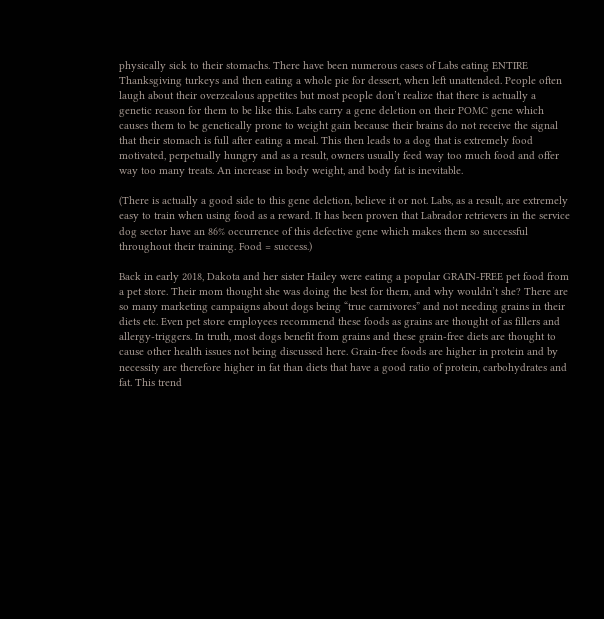physically sick to their stomachs. There have been numerous cases of Labs eating ENTIRE Thanksgiving turkeys and then eating a whole pie for dessert, when left unattended. People often laugh about their overzealous appetites but most people don’t realize that there is actually a genetic reason for them to be like this. Labs carry a gene deletion on their POMC gene which causes them to be genetically prone to weight gain because their brains do not receive the signal that their stomach is full after eating a meal. This then leads to a dog that is extremely food motivated, perpetually hungry and as a result, owners usually feed way too much food and offer way too many treats. An increase in body weight, and body fat is inevitable.

(There is actually a good side to this gene deletion, believe it or not. Labs, as a result, are extremely easy to train when using food as a reward. It has been proven that Labrador retrievers in the service dog sector have an 86% occurrence of this defective gene which makes them so successful throughout their training. Food = success.)

Back in early 2018, Dakota and her sister Hailey were eating a popular GRAIN-FREE pet food from a pet store. Their mom thought she was doing the best for them, and why wouldn’t she? There are so many marketing campaigns about dogs being “true carnivores” and not needing grains in their diets etc. Even pet store employees recommend these foods as grains are thought of as fillers and allergy-triggers. In truth, most dogs benefit from grains and these grain-free diets are thought to cause other health issues not being discussed here. Grain-free foods are higher in protein and by necessity are therefore higher in fat than diets that have a good ratio of protein, carbohydrates and fat. This trend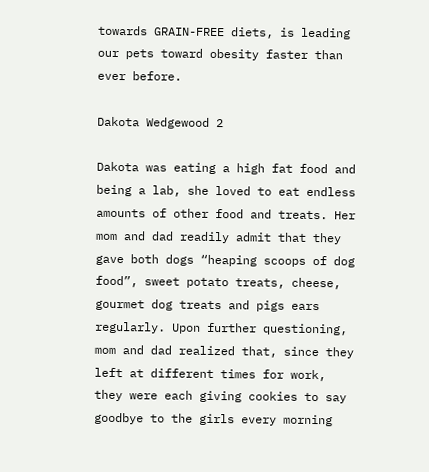towards GRAIN-FREE diets, is leading our pets toward obesity faster than ever before.

Dakota Wedgewood 2

Dakota was eating a high fat food and being a lab, she loved to eat endless amounts of other food and treats. Her mom and dad readily admit that they gave both dogs “heaping scoops of dog food”, sweet potato treats, cheese, gourmet dog treats and pigs ears regularly. Upon further questioning, mom and dad realized that, since they left at different times for work, they were each giving cookies to say goodbye to the girls every morning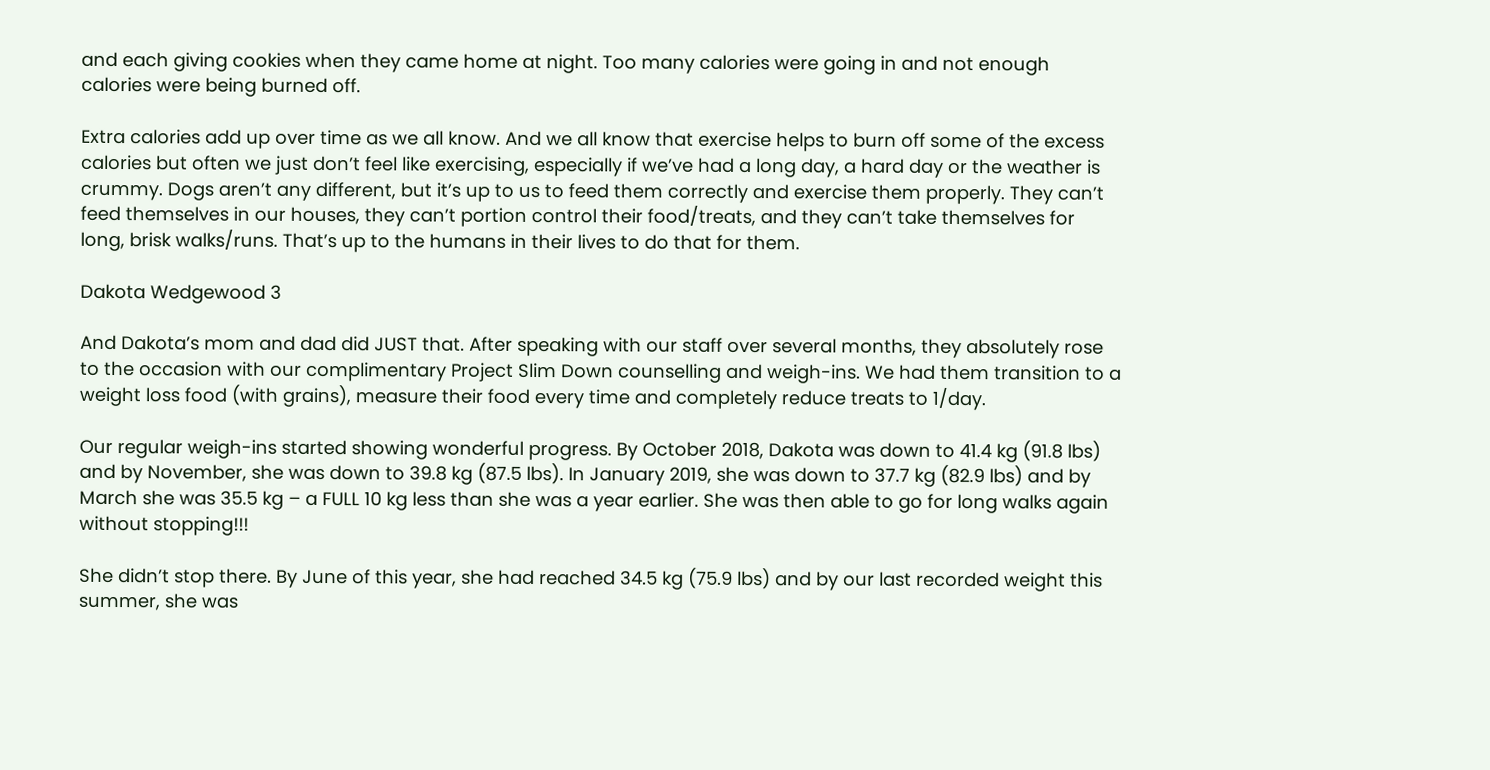and each giving cookies when they came home at night. Too many calories were going in and not enough calories were being burned off.

Extra calories add up over time as we all know. And we all know that exercise helps to burn off some of the excess calories but often we just don’t feel like exercising, especially if we’ve had a long day, a hard day or the weather is crummy. Dogs aren’t any different, but it’s up to us to feed them correctly and exercise them properly. They can’t feed themselves in our houses, they can’t portion control their food/treats, and they can’t take themselves for long, brisk walks/runs. That’s up to the humans in their lives to do that for them.

Dakota Wedgewood 3

And Dakota’s mom and dad did JUST that. After speaking with our staff over several months, they absolutely rose to the occasion with our complimentary Project Slim Down counselling and weigh-ins. We had them transition to a weight loss food (with grains), measure their food every time and completely reduce treats to 1/day.

Our regular weigh-ins started showing wonderful progress. By October 2018, Dakota was down to 41.4 kg (91.8 lbs) and by November, she was down to 39.8 kg (87.5 lbs). In January 2019, she was down to 37.7 kg (82.9 lbs) and by March she was 35.5 kg – a FULL 10 kg less than she was a year earlier. She was then able to go for long walks again without stopping!!!

She didn’t stop there. By June of this year, she had reached 34.5 kg (75.9 lbs) and by our last recorded weight this summer, she was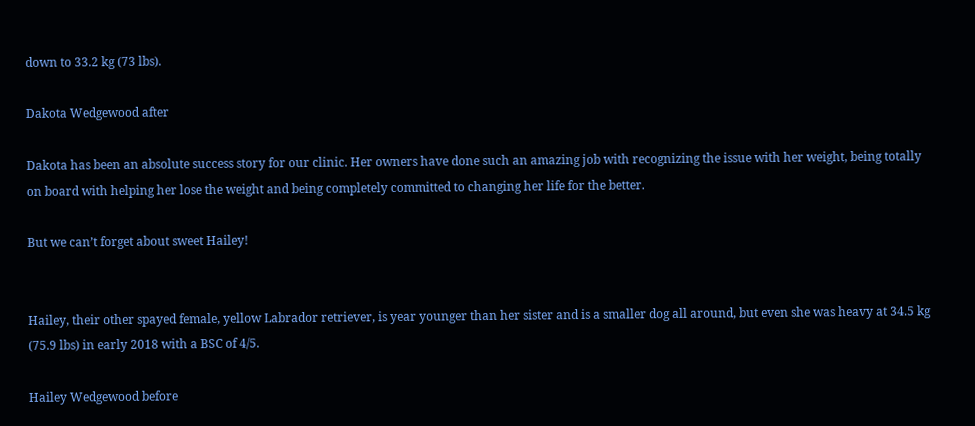down to 33.2 kg (73 lbs).

Dakota Wedgewood after

Dakota has been an absolute success story for our clinic. Her owners have done such an amazing job with recognizing the issue with her weight, being totally on board with helping her lose the weight and being completely committed to changing her life for the better.

But we can’t forget about sweet Hailey!


Hailey, their other spayed female, yellow Labrador retriever, is year younger than her sister and is a smaller dog all around, but even she was heavy at 34.5 kg (75.9 lbs) in early 2018 with a BSC of 4/5.

Hailey Wedgewood before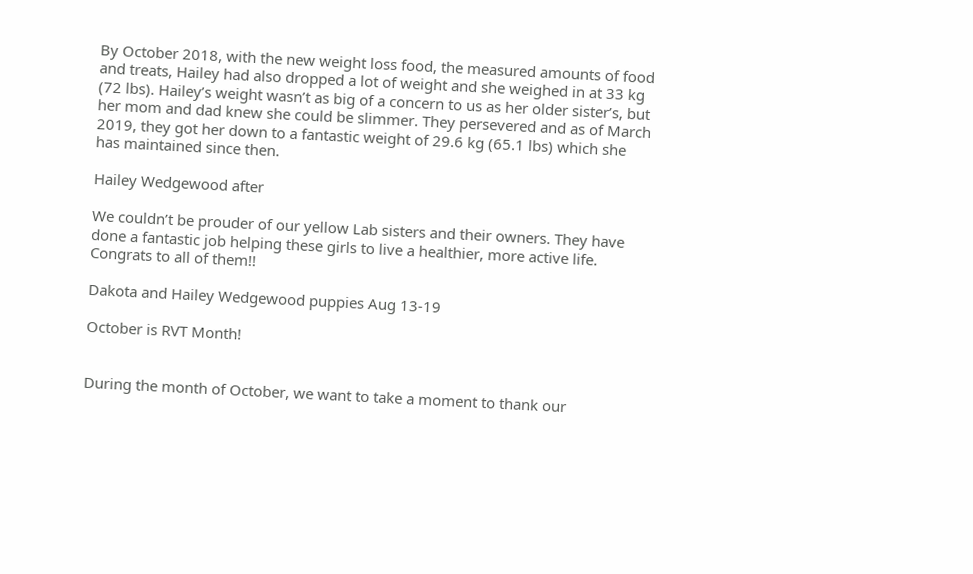By October 2018, with the new weight loss food, the measured amounts of food and treats, Hailey had also dropped a lot of weight and she weighed in at 33 kg (72 lbs). Hailey’s weight wasn’t as big of a concern to us as her older sister’s, but her mom and dad knew she could be slimmer. They persevered and as of March 2019, they got her down to a fantastic weight of 29.6 kg (65.1 lbs) which she has maintained since then.

Hailey Wedgewood after

We couldn’t be prouder of our yellow Lab sisters and their owners. They have done a fantastic job helping these girls to live a healthier, more active life. Congrats to all of them!!

Dakota and Hailey Wedgewood puppies Aug 13-19

October is RVT Month!


During the month of October, we want to take a moment to thank our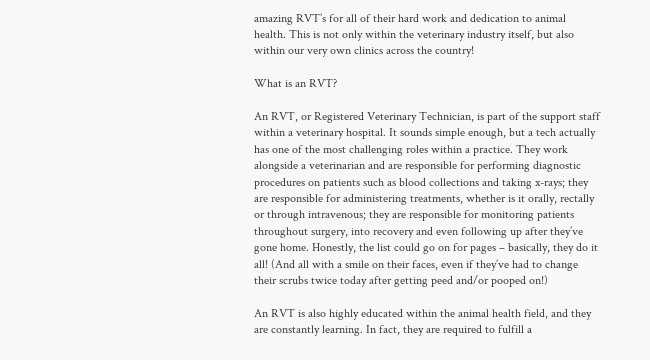amazing RVT’s for all of their hard work and dedication to animal health. This is not only within the veterinary industry itself, but also within our very own clinics across the country!

What is an RVT?

An RVT, or Registered Veterinary Technician, is part of the support staff within a veterinary hospital. It sounds simple enough, but a tech actually has one of the most challenging roles within a practice. They work alongside a veterinarian and are responsible for performing diagnostic procedures on patients such as blood collections and taking x-rays; they are responsible for administering treatments, whether is it orally, rectally or through intravenous; they are responsible for monitoring patients throughout surgery, into recovery and even following up after they’ve gone home. Honestly, the list could go on for pages – basically, they do it all! (And all with a smile on their faces, even if they’ve had to change their scrubs twice today after getting peed and/or pooped on!)

An RVT is also highly educated within the animal health field, and they are constantly learning. In fact, they are required to fulfill a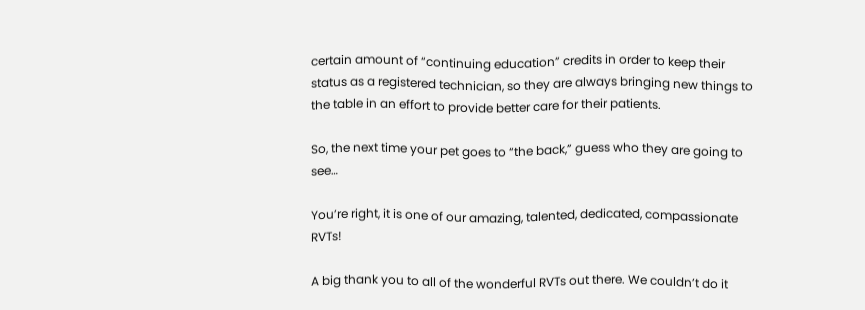certain amount of “continuing education” credits in order to keep their status as a registered technician, so they are always bringing new things to the table in an effort to provide better care for their patients.

So, the next time your pet goes to “the back,” guess who they are going to see…

You’re right, it is one of our amazing, talented, dedicated, compassionate RVTs!

A big thank you to all of the wonderful RVTs out there. We couldn’t do it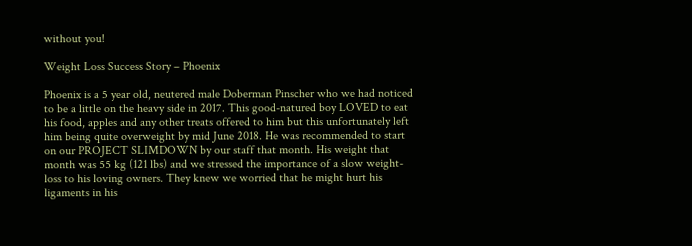without you!

Weight Loss Success Story – Phoenix

Phoenix is a 5 year old, neutered male Doberman Pinscher who we had noticed to be a little on the heavy side in 2017. This good-natured boy LOVED to eat his food, apples and any other treats offered to him but this unfortunately left him being quite overweight by mid June 2018. He was recommended to start on our PROJECT SLIMDOWN by our staff that month. His weight that month was 55 kg (121 lbs) and we stressed the importance of a slow weight-loss to his loving owners. They knew we worried that he might hurt his ligaments in his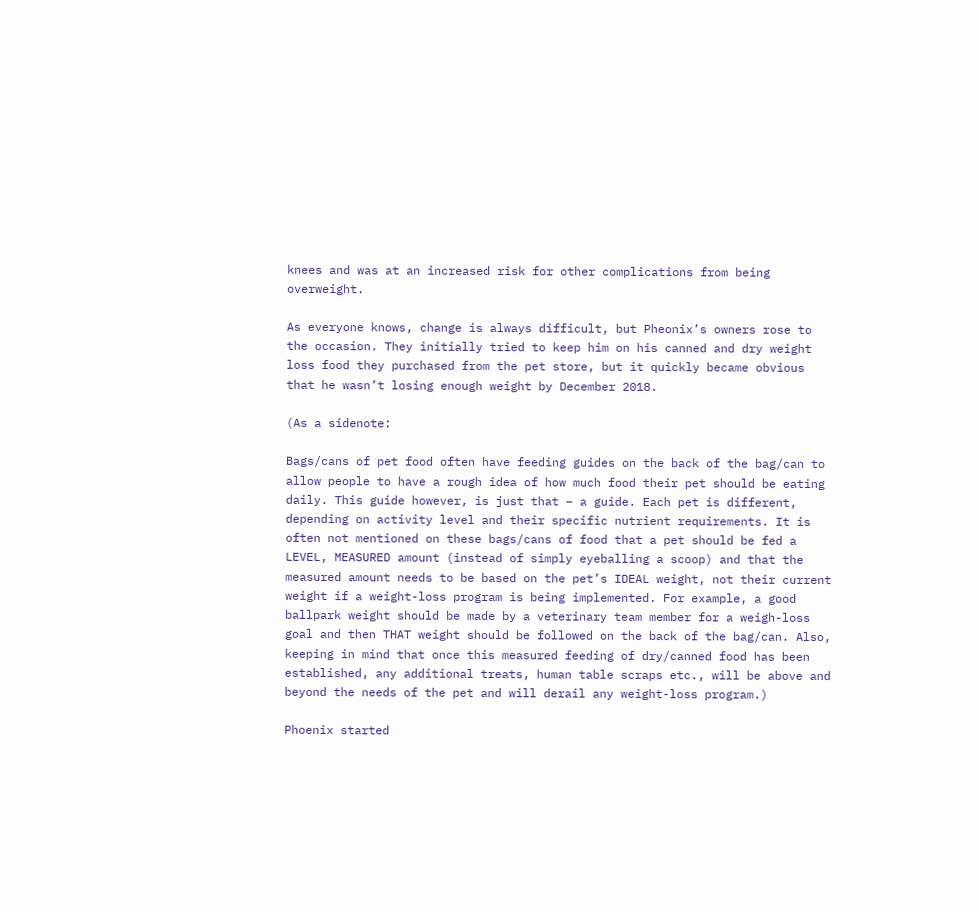knees and was at an increased risk for other complications from being overweight.

As everyone knows, change is always difficult, but Pheonix’s owners rose to the occasion. They initially tried to keep him on his canned and dry weight loss food they purchased from the pet store, but it quickly became obvious that he wasn’t losing enough weight by December 2018.

(As a sidenote:

Bags/cans of pet food often have feeding guides on the back of the bag/can to allow people to have a rough idea of how much food their pet should be eating daily. This guide however, is just that – a guide. Each pet is different, depending on activity level and their specific nutrient requirements. It is often not mentioned on these bags/cans of food that a pet should be fed a LEVEL, MEASURED amount (instead of simply eyeballing a scoop) and that the measured amount needs to be based on the pet’s IDEAL weight, not their current weight if a weight-loss program is being implemented. For example, a good ballpark weight should be made by a veterinary team member for a weigh-loss goal and then THAT weight should be followed on the back of the bag/can. Also, keeping in mind that once this measured feeding of dry/canned food has been established, any additional treats, human table scraps etc., will be above and beyond the needs of the pet and will derail any weight-loss program.)

Phoenix started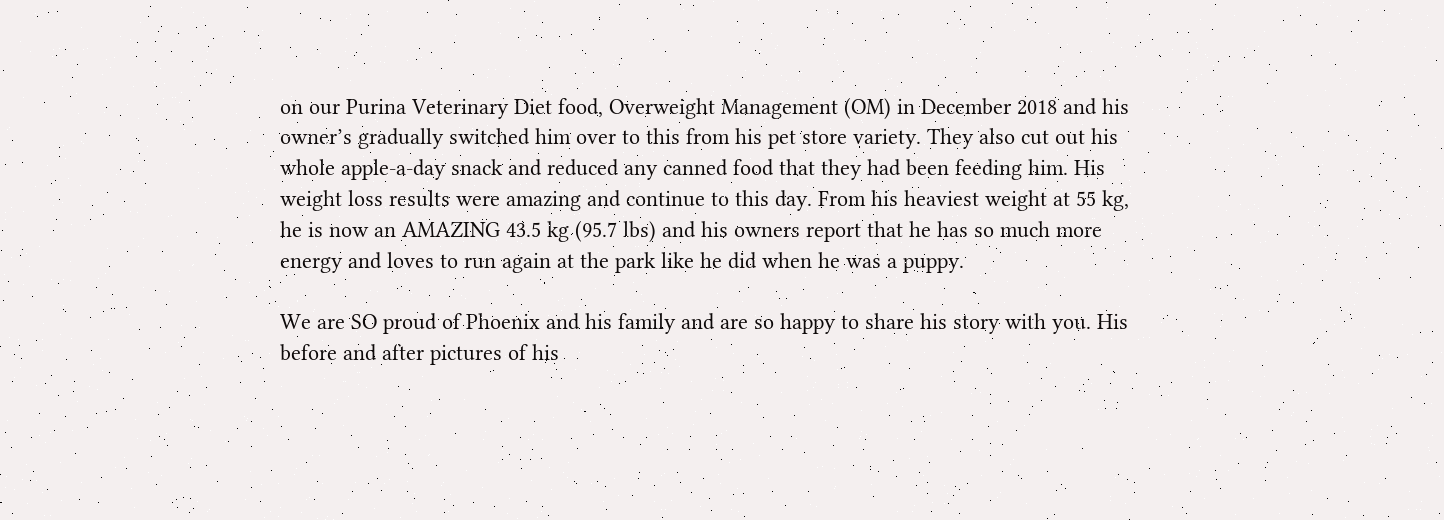on our Purina Veterinary Diet food, Overweight Management (OM) in December 2018 and his owner’s gradually switched him over to this from his pet store variety. They also cut out his whole apple-a-day snack and reduced any canned food that they had been feeding him. His weight loss results were amazing and continue to this day. From his heaviest weight at 55 kg, he is now an AMAZING 43.5 kg (95.7 lbs) and his owners report that he has so much more energy and loves to run again at the park like he did when he was a puppy.

We are SO proud of Phoenix and his family and are so happy to share his story with you. His before and after pictures of his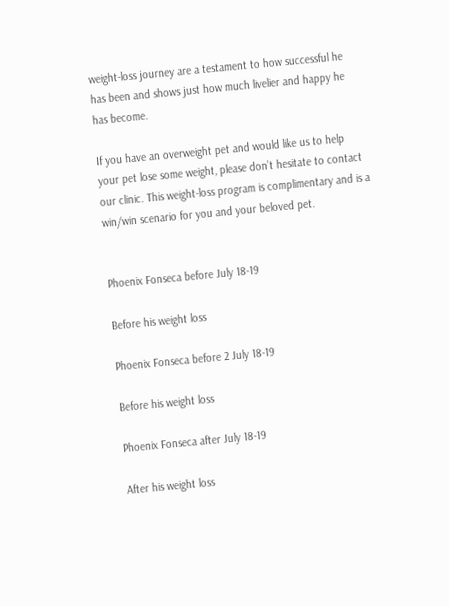weight-loss journey are a testament to how successful he has been and shows just how much livelier and happy he has become.

If you have an overweight pet and would like us to help your pet lose some weight, please don’t hesitate to contact our clinic. This weight-loss program is complimentary and is a win/win scenario for you and your beloved pet.


Phoenix Fonseca before July 18-19

Before his weight loss

Phoenix Fonseca before 2 July 18-19

Before his weight loss

Phoenix Fonseca after July 18-19

After his weight loss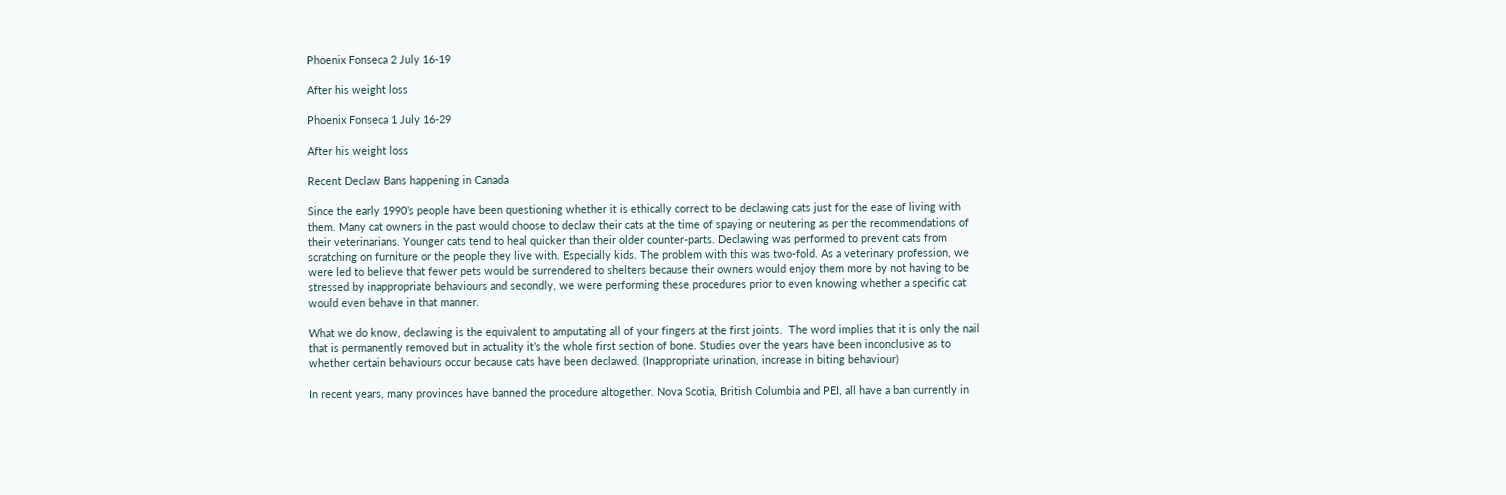Phoenix Fonseca 2 July 16-19

After his weight loss

Phoenix Fonseca 1 July 16-29

After his weight loss

Recent Declaw Bans happening in Canada

Since the early 1990’s people have been questioning whether it is ethically correct to be declawing cats just for the ease of living with them. Many cat owners in the past would choose to declaw their cats at the time of spaying or neutering as per the recommendations of their veterinarians. Younger cats tend to heal quicker than their older counter-parts. Declawing was performed to prevent cats from scratching on furniture or the people they live with. Especially kids. The problem with this was two-fold. As a veterinary profession, we were led to believe that fewer pets would be surrendered to shelters because their owners would enjoy them more by not having to be stressed by inappropriate behaviours and secondly, we were performing these procedures prior to even knowing whether a specific cat would even behave in that manner.

What we do know, declawing is the equivalent to amputating all of your fingers at the first joints.  The word implies that it is only the nail that is permanently removed but in actuality it’s the whole first section of bone. Studies over the years have been inconclusive as to whether certain behaviours occur because cats have been declawed. (Inappropriate urination, increase in biting behaviour)

In recent years, many provinces have banned the procedure altogether. Nova Scotia, British Columbia and PEI, all have a ban currently in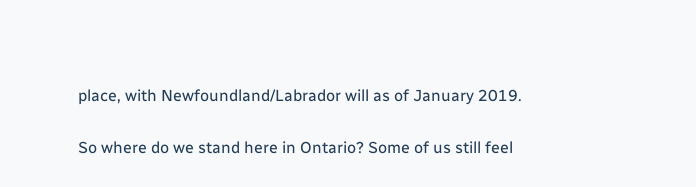place, with Newfoundland/Labrador will as of January 2019.

So where do we stand here in Ontario? Some of us still feel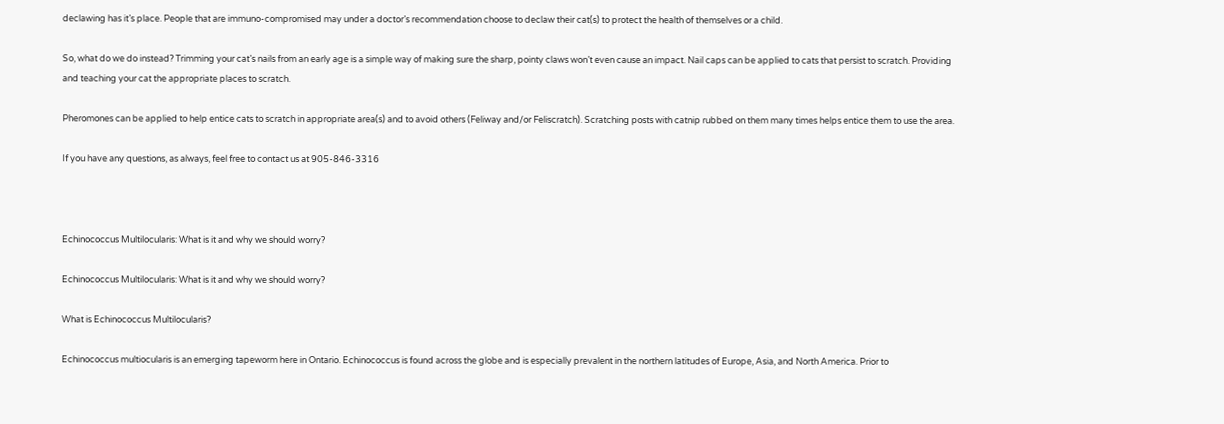declawing has it’s place. People that are immuno-compromised may under a doctor’s recommendation choose to declaw their cat(s) to protect the health of themselves or a child.

So, what do we do instead? Trimming your cat’s nails from an early age is a simple way of making sure the sharp, pointy claws won’t even cause an impact. Nail caps can be applied to cats that persist to scratch. Providing and teaching your cat the appropriate places to scratch.

Pheromones can be applied to help entice cats to scratch in appropriate area(s) and to avoid others (Feliway and/or Feliscratch). Scratching posts with catnip rubbed on them many times helps entice them to use the area.

If you have any questions, as always, feel free to contact us at 905-846-3316



Echinococcus Multilocularis: What is it and why we should worry?

Echinococcus Multilocularis: What is it and why we should worry?

What is Echinococcus Multilocularis?

Echinococcus multiocularis is an emerging tapeworm here in Ontario. Echinococcus is found across the globe and is especially prevalent in the northern latitudes of Europe, Asia, and North America. Prior to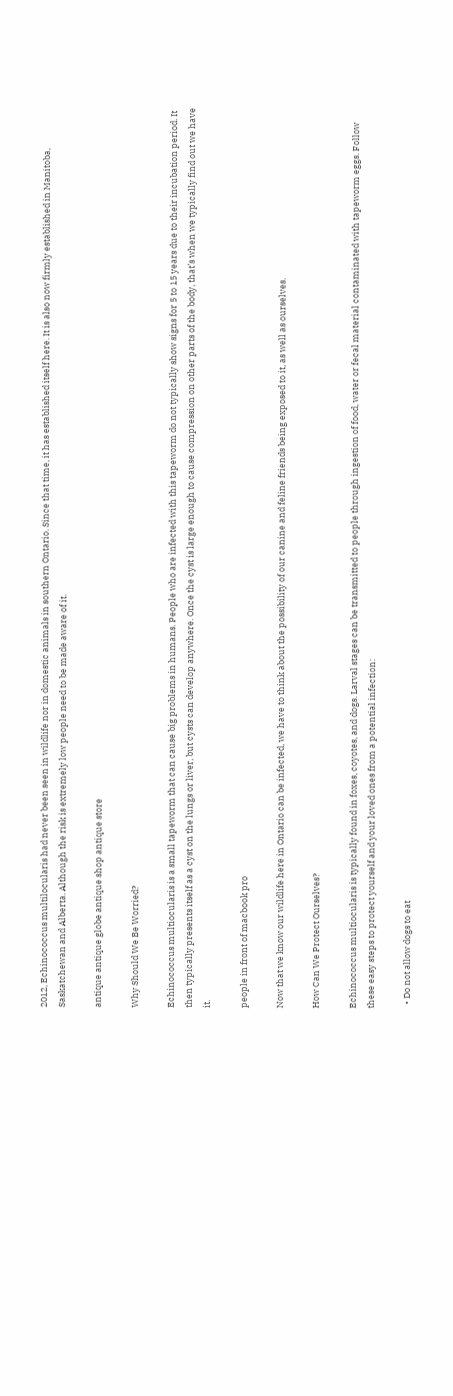2012, Echinococcus multilocularis had never been seen in wildlife nor in domestic animals in southern Ontario. Since that time, it has established itself here. It is also now firmly established in Manitoba, Saskatchewan and Alberta. Although the risk is extremely low people need to be made aware of it.

antique antique globe antique shop antique store

Why Should We Be Worried?

Echinococcus multiocularis is a small tapeworm that can cause big problems in humans. People who are infected with this tapeworm do not typically show signs for 5 to 15 years due to their incubation period. It then typically presents itself as a cyst on the lungs or liver, but cysts can develop anywhere. Once the cyst is large enough to cause compression on other parts of the body, that’s when we typically find out we have it.

people in front of macbook pro

Now that we know our wildlife here in Ontario can be infected, we have to think about the possibility of our canine and feline friends being exposed to it, as well as ourselves.

How Can We Protect Ourselves?

Echinococcus multiocularis is typically found in foxes, coyotes, and dogs. Larval stages can be transmitted to people through ingestion of food, water or fecal material contaminated with tapeworm eggs. Follow these easy steps to protect yourself and your loved ones from a potential infection:

  • Do not allow dogs to eat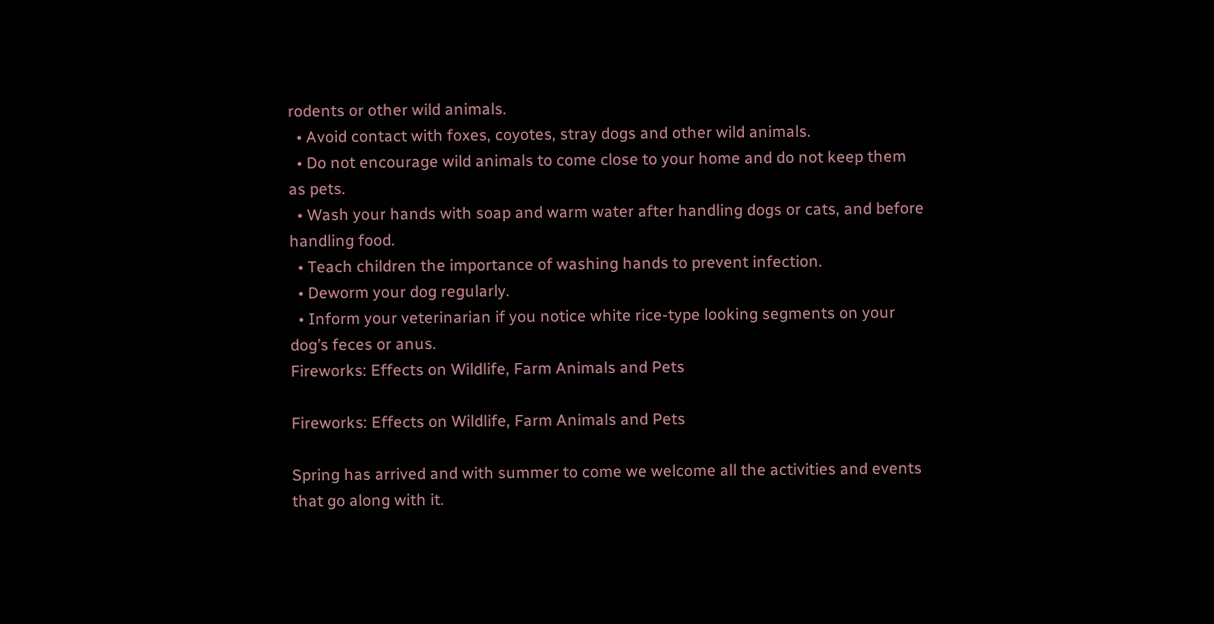rodents or other wild animals.
  • Avoid contact with foxes, coyotes, stray dogs and other wild animals.
  • Do not encourage wild animals to come close to your home and do not keep them as pets.
  • Wash your hands with soap and warm water after handling dogs or cats, and before handling food.
  • Teach children the importance of washing hands to prevent infection.
  • Deworm your dog regularly.
  • Inform your veterinarian if you notice white rice-type looking segments on your dog’s feces or anus.
Fireworks: Effects on Wildlife, Farm Animals and Pets

Fireworks: Effects on Wildlife, Farm Animals and Pets

Spring has arrived and with summer to come we welcome all the activities and events that go along with it.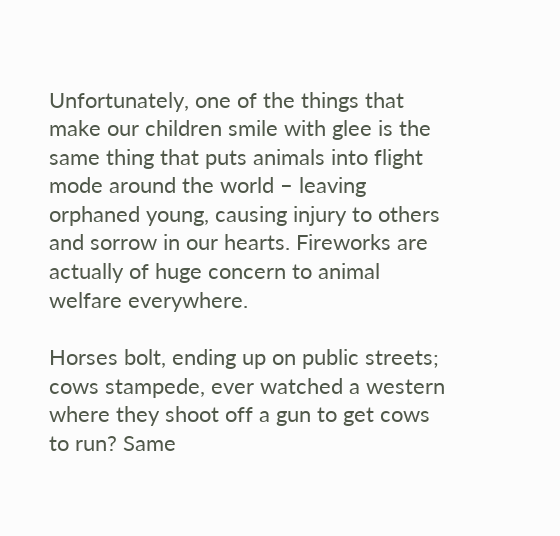Unfortunately, one of the things that make our children smile with glee is the same thing that puts animals into flight mode around the world – leaving orphaned young, causing injury to others and sorrow in our hearts. Fireworks are actually of huge concern to animal welfare everywhere.

Horses bolt, ending up on public streets; cows stampede, ever watched a western where they shoot off a gun to get cows to run? Same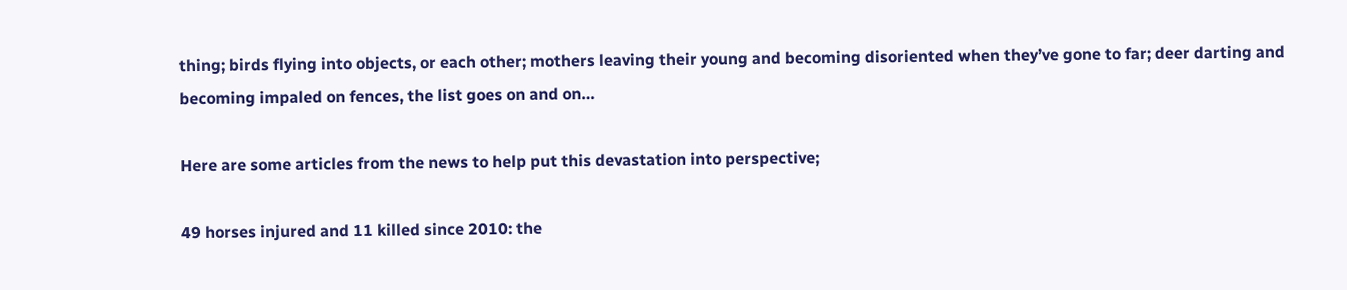thing; birds flying into objects, or each other; mothers leaving their young and becoming disoriented when they’ve gone to far; deer darting and becoming impaled on fences, the list goes on and on…

Here are some articles from the news to help put this devastation into perspective;

49 horses injured and 11 killed since 2010: the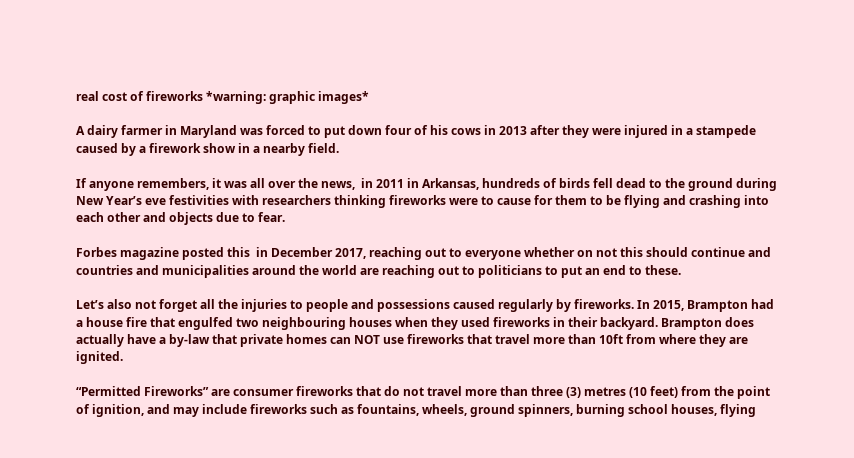real cost of fireworks *warning: graphic images*

A dairy farmer in Maryland was forced to put down four of his cows in 2013 after they were injured in a stampede caused by a firework show in a nearby field.

If anyone remembers, it was all over the news,  in 2011 in Arkansas, hundreds of birds fell dead to the ground during New Year’s eve festivities with researchers thinking fireworks were to cause for them to be flying and crashing into each other and objects due to fear.

Forbes magazine posted this  in December 2017, reaching out to everyone whether on not this should continue and countries and municipalities around the world are reaching out to politicians to put an end to these.

Let’s also not forget all the injuries to people and possessions caused regularly by fireworks. In 2015, Brampton had a house fire that engulfed two neighbouring houses when they used fireworks in their backyard. Brampton does actually have a by-law that private homes can NOT use fireworks that travel more than 10ft from where they are ignited.

“Permitted Fireworks” are consumer fireworks that do not travel more than three (3) metres (10 feet) from the point of ignition, and may include fireworks such as fountains, wheels, ground spinners, burning school houses, flying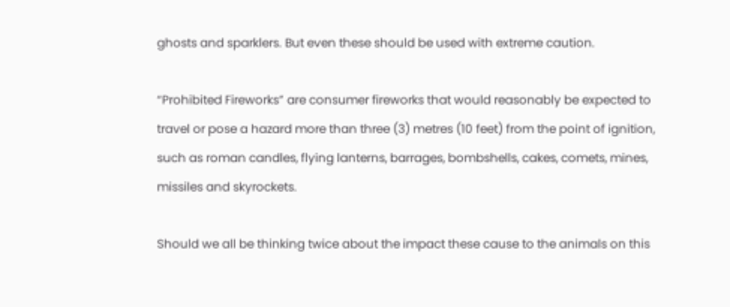ghosts and sparklers. But even these should be used with extreme caution.

“Prohibited Fireworks” are consumer fireworks that would reasonably be expected to travel or pose a hazard more than three (3) metres (10 feet) from the point of ignition, such as roman candles, flying lanterns, barrages, bombshells, cakes, comets, mines, missiles and skyrockets.

Should we all be thinking twice about the impact these cause to the animals on this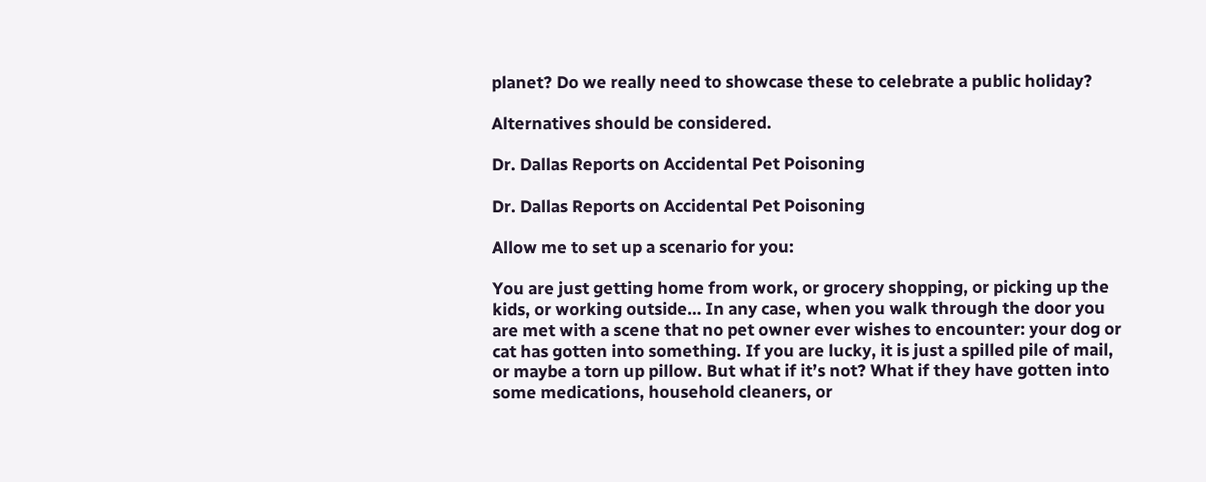planet? Do we really need to showcase these to celebrate a public holiday?

Alternatives should be considered.

Dr. Dallas Reports on Accidental Pet Poisoning

Dr. Dallas Reports on Accidental Pet Poisoning

Allow me to set up a scenario for you:

You are just getting home from work, or grocery shopping, or picking up the kids, or working outside… In any case, when you walk through the door you are met with a scene that no pet owner ever wishes to encounter: your dog or cat has gotten into something. If you are lucky, it is just a spilled pile of mail, or maybe a torn up pillow. But what if it’s not? What if they have gotten into some medications, household cleaners, or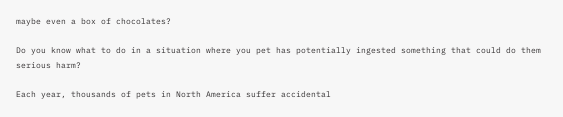maybe even a box of chocolates?

Do you know what to do in a situation where you pet has potentially ingested something that could do them serious harm?

Each year, thousands of pets in North America suffer accidental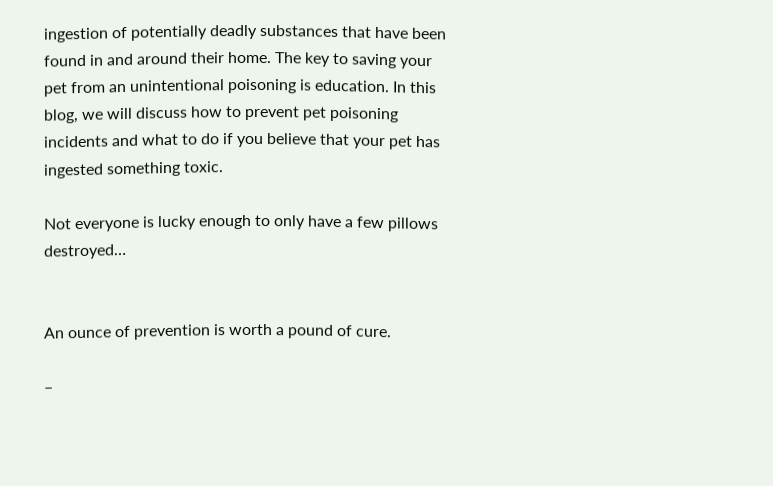ingestion of potentially deadly substances that have been found in and around their home. The key to saving your pet from an unintentional poisoning is education. In this blog, we will discuss how to prevent pet poisoning incidents and what to do if you believe that your pet has ingested something toxic.

Not everyone is lucky enough to only have a few pillows destroyed…


An ounce of prevention is worth a pound of cure.

–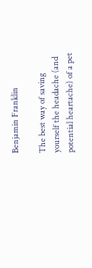Benjamin Franklin

The best way of saving yourself the headache (and potential heartache) of a pet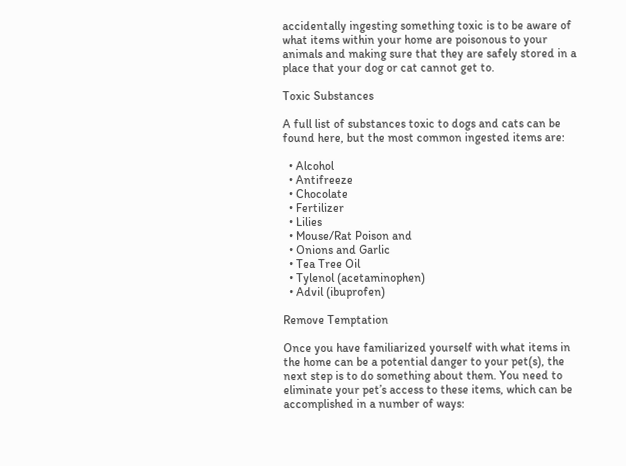accidentally ingesting something toxic is to be aware of what items within your home are poisonous to your animals and making sure that they are safely stored in a place that your dog or cat cannot get to.

Toxic Substances

A full list of substances toxic to dogs and cats can be found here, but the most common ingested items are:

  • Alcohol
  • Antifreeze
  • Chocolate
  • Fertilizer
  • Lilies
  • Mouse/Rat Poison and
  • Onions and Garlic
  • Tea Tree Oil
  • Tylenol (acetaminophen)
  • Advil (ibuprofen)

Remove Temptation

Once you have familiarized yourself with what items in the home can be a potential danger to your pet(s), the next step is to do something about them. You need to eliminate your pet’s access to these items, which can be accomplished in a number of ways: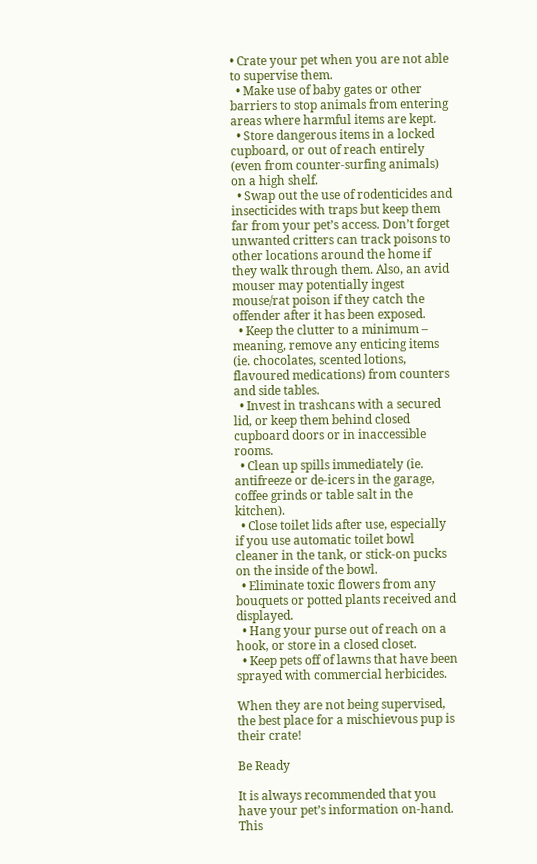• Crate your pet when you are not able to supervise them.
  • Make use of baby gates or other barriers to stop animals from entering areas where harmful items are kept.
  • Store dangerous items in a locked cupboard, or out of reach entirely (even from counter-surfing animals) on a high shelf.
  • Swap out the use of rodenticides and insecticides with traps but keep them far from your pet’s access. Don’t forget unwanted critters can track poisons to other locations around the home if they walk through them. Also, an avid mouser may potentially ingest mouse/rat poison if they catch the offender after it has been exposed.
  • Keep the clutter to a minimum – meaning, remove any enticing items (ie. chocolates, scented lotions, flavoured medications) from counters and side tables.
  • Invest in trashcans with a secured lid, or keep them behind closed cupboard doors or in inaccessible rooms.
  • Clean up spills immediately (ie. antifreeze or de-icers in the garage, coffee grinds or table salt in the kitchen).
  • Close toilet lids after use, especially if you use automatic toilet bowl cleaner in the tank, or stick-on pucks on the inside of the bowl.
  • Eliminate toxic flowers from any bouquets or potted plants received and displayed.
  • Hang your purse out of reach on a hook, or store in a closed closet.
  • Keep pets off of lawns that have been sprayed with commercial herbicides.

When they are not being supervised, the best place for a mischievous pup is their crate!

Be Ready

It is always recommended that you have your pet’s information on-hand. This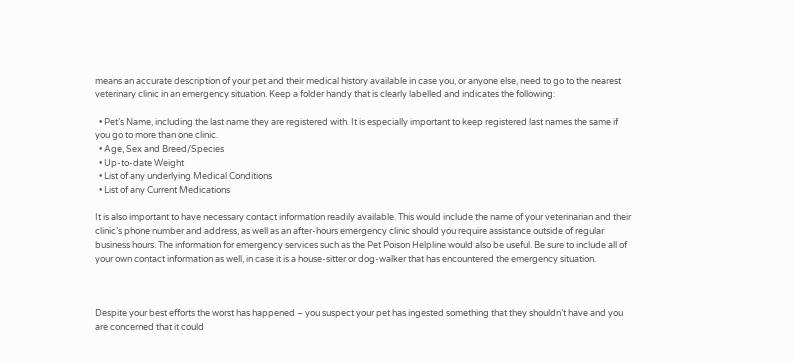means an accurate description of your pet and their medical history available in case you, or anyone else, need to go to the nearest veterinary clinic in an emergency situation. Keep a folder handy that is clearly labelled and indicates the following:

  • Pet’s Name, including the last name they are registered with. It is especially important to keep registered last names the same if you go to more than one clinic.
  • Age, Sex and Breed/Species
  • Up-to-date Weight
  • List of any underlying Medical Conditions
  • List of any Current Medications

It is also important to have necessary contact information readily available. This would include the name of your veterinarian and their clinic’s phone number and address, as well as an after-hours emergency clinic should you require assistance outside of regular business hours. The information for emergency services such as the Pet Poison Helpline would also be useful. Be sure to include all of your own contact information as well, in case it is a house-sitter or dog-walker that has encountered the emergency situation.



Despite your best efforts the worst has happened – you suspect your pet has ingested something that they shouldn’t have and you are concerned that it could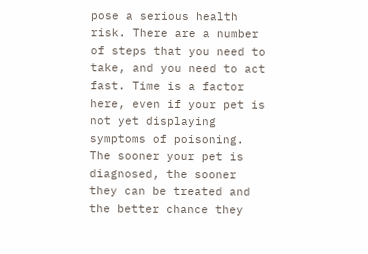pose a serious health risk. There are a number of steps that you need to take, and you need to act fast. Time is a factor here, even if your pet is not yet displaying symptoms of poisoning. The sooner your pet is diagnosed, the sooner they can be treated and the better chance they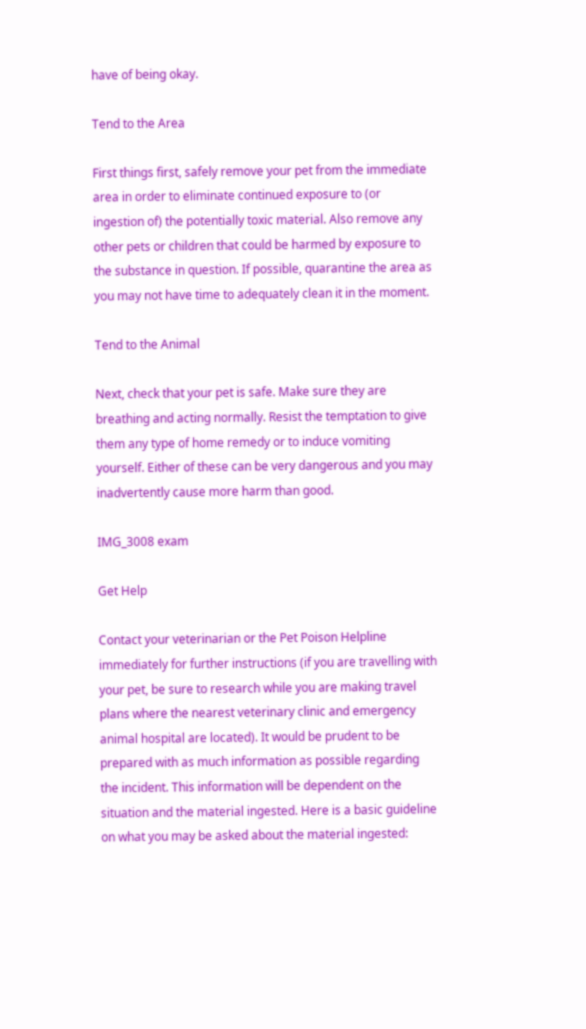have of being okay.

Tend to the Area

First things first, safely remove your pet from the immediate area in order to eliminate continued exposure to (or ingestion of) the potentially toxic material. Also remove any other pets or children that could be harmed by exposure to the substance in question. If possible, quarantine the area as you may not have time to adequately clean it in the moment.

Tend to the Animal

Next, check that your pet is safe. Make sure they are breathing and acting normally. Resist the temptation to give them any type of home remedy or to induce vomiting yourself. Either of these can be very dangerous and you may inadvertently cause more harm than good.

IMG_3008 exam

Get Help

Contact your veterinarian or the Pet Poison Helpline immediately for further instructions (if you are travelling with your pet, be sure to research while you are making travel plans where the nearest veterinary clinic and emergency animal hospital are located). It would be prudent to be prepared with as much information as possible regarding the incident. This information will be dependent on the situation and the material ingested. Here is a basic guideline on what you may be asked about the material ingested: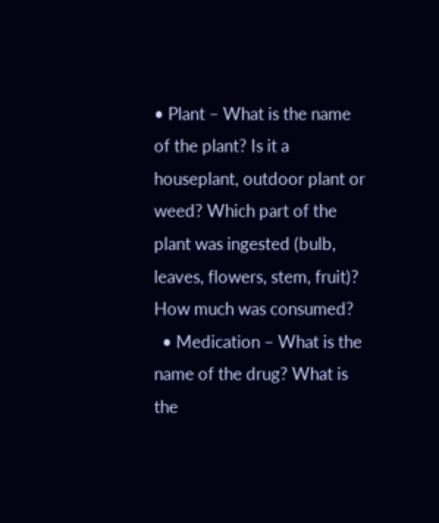• Plant – What is the name of the plant? Is it a houseplant, outdoor plant or weed? Which part of the plant was ingested (bulb, leaves, flowers, stem, fruit)? How much was consumed?
  • Medication – What is the name of the drug? What is the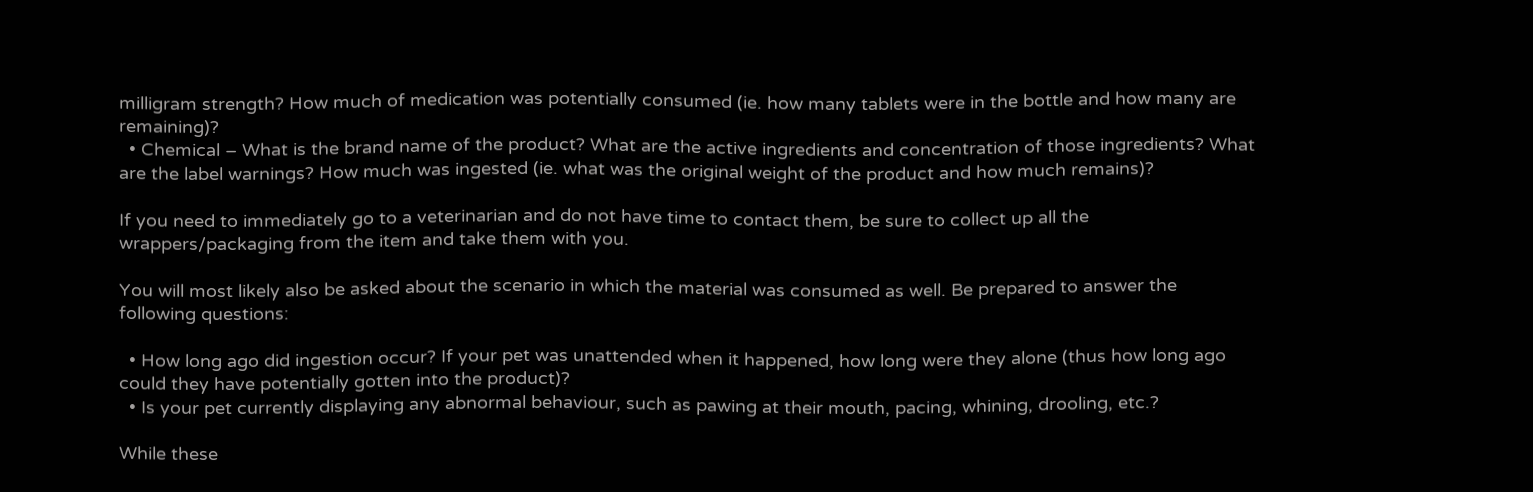milligram strength? How much of medication was potentially consumed (ie. how many tablets were in the bottle and how many are remaining)?
  • Chemical – What is the brand name of the product? What are the active ingredients and concentration of those ingredients? What are the label warnings? How much was ingested (ie. what was the original weight of the product and how much remains)?

If you need to immediately go to a veterinarian and do not have time to contact them, be sure to collect up all the wrappers/packaging from the item and take them with you.

You will most likely also be asked about the scenario in which the material was consumed as well. Be prepared to answer the following questions:

  • How long ago did ingestion occur? If your pet was unattended when it happened, how long were they alone (thus how long ago could they have potentially gotten into the product)?
  • Is your pet currently displaying any abnormal behaviour, such as pawing at their mouth, pacing, whining, drooling, etc.?

While these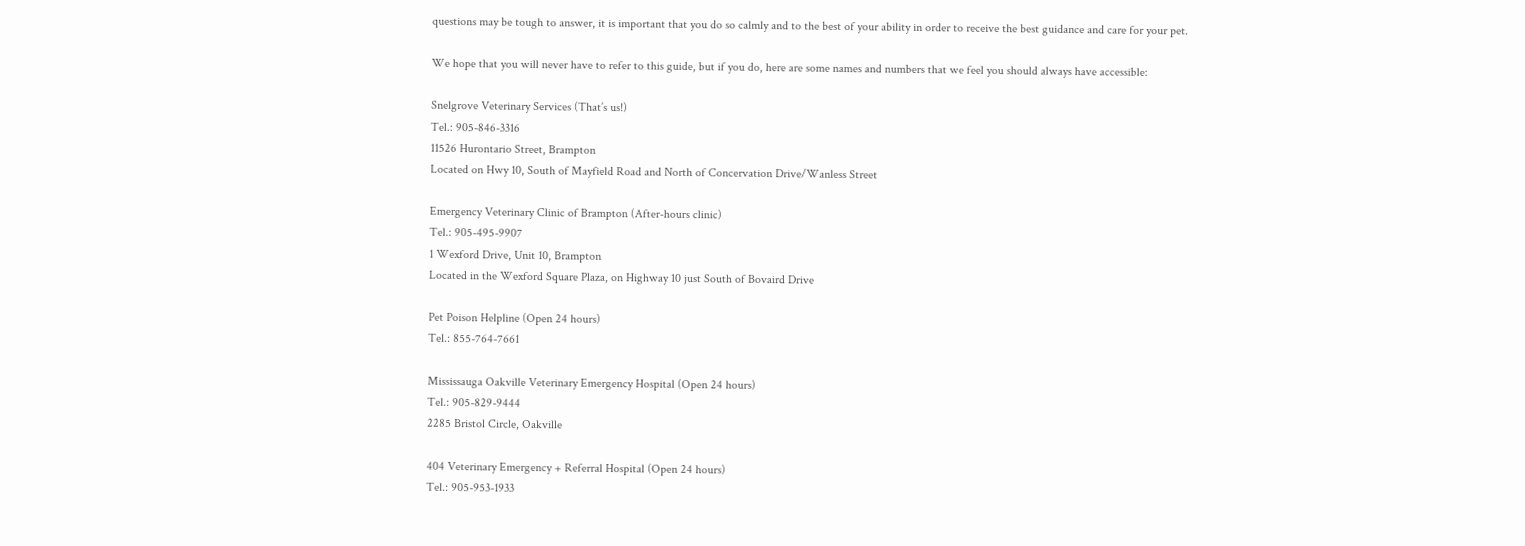questions may be tough to answer, it is important that you do so calmly and to the best of your ability in order to receive the best guidance and care for your pet.

We hope that you will never have to refer to this guide, but if you do, here are some names and numbers that we feel you should always have accessible:

Snelgrove Veterinary Services (That’s us!)
Tel.: 905-846-3316
11526 Hurontario Street, Brampton
Located on Hwy 10, South of Mayfield Road and North of Concervation Drive/Wanless Street

Emergency Veterinary Clinic of Brampton (After-hours clinic)
Tel.: 905-495-9907
1 Wexford Drive, Unit 10, Brampton
Located in the Wexford Square Plaza, on Highway 10 just South of Bovaird Drive

Pet Poison Helpline (Open 24 hours)
Tel.: 855-764-7661

Mississauga Oakville Veterinary Emergency Hospital (Open 24 hours)
Tel.: 905-829-9444
2285 Bristol Circle, Oakville

404 Veterinary Emergency + Referral Hospital (Open 24 hours)
Tel.: 905-953-1933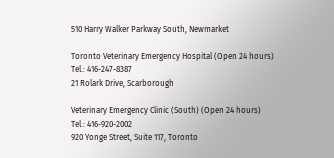510 Harry Walker Parkway South, Newmarket

Toronto Veterinary Emergency Hospital (Open 24 hours)
Tel.: 416-247-8387
21 Rolark Drive, Scarborough

Veterinary Emergency Clinic (South) (Open 24 hours)
Tel.: 416-920-2002
920 Yonge Street, Suite 117, Toronto